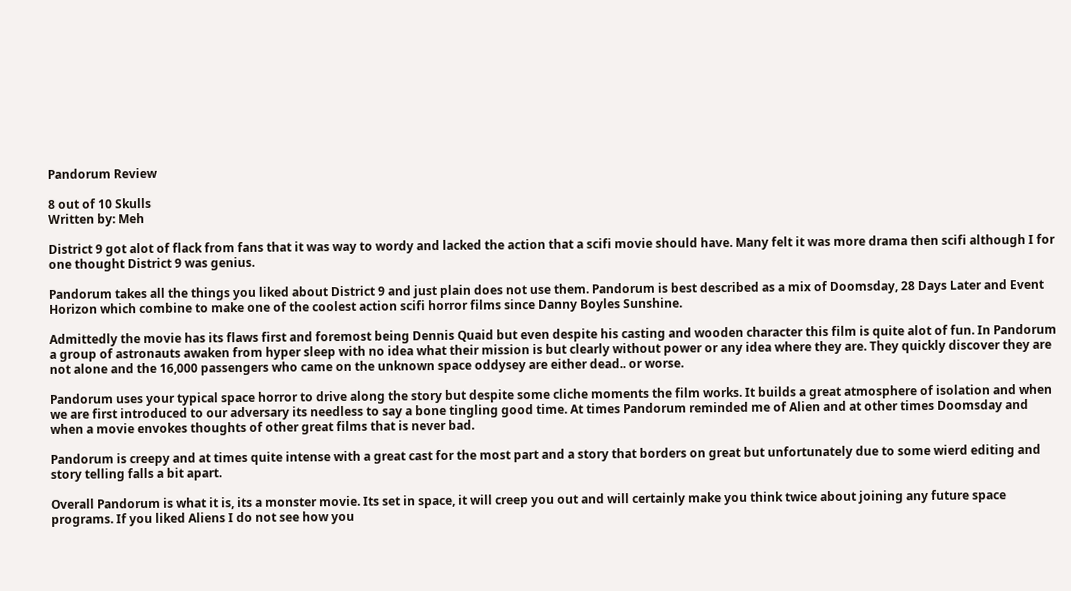Pandorum Review

8 out of 10 Skulls
Written by: Meh

District 9 got alot of flack from fans that it was way to wordy and lacked the action that a scifi movie should have. Many felt it was more drama then scifi although I for one thought District 9 was genius.

Pandorum takes all the things you liked about District 9 and just plain does not use them. Pandorum is best described as a mix of Doomsday, 28 Days Later and Event Horizon which combine to make one of the coolest action scifi horror films since Danny Boyles Sunshine.

Admittedly the movie has its flaws first and foremost being Dennis Quaid but even despite his casting and wooden character this film is quite alot of fun. In Pandorum a group of astronauts awaken from hyper sleep with no idea what their mission is but clearly without power or any idea where they are. They quickly discover they are not alone and the 16,000 passengers who came on the unknown space oddysey are either dead.. or worse.

Pandorum uses your typical space horror to drive along the story but despite some cliche moments the film works. It builds a great atmosphere of isolation and when we are first introduced to our adversary its needless to say a bone tingling good time. At times Pandorum reminded me of Alien and at other times Doomsday and when a movie envokes thoughts of other great films that is never bad.

Pandorum is creepy and at times quite intense with a great cast for the most part and a story that borders on great but unfortunately due to some wierd editing and story telling falls a bit apart.

Overall Pandorum is what it is, its a monster movie. Its set in space, it will creep you out and will certainly make you think twice about joining any future space programs. If you liked Aliens I do not see how you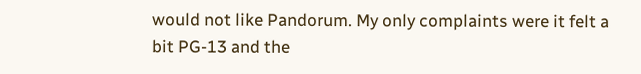would not like Pandorum. My only complaints were it felt a bit PG-13 and the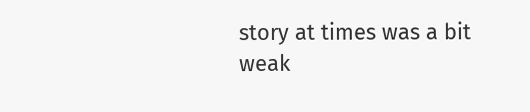story at times was a bit weak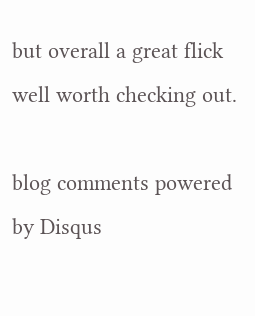but overall a great flick well worth checking out.

blog comments powered by Disqus